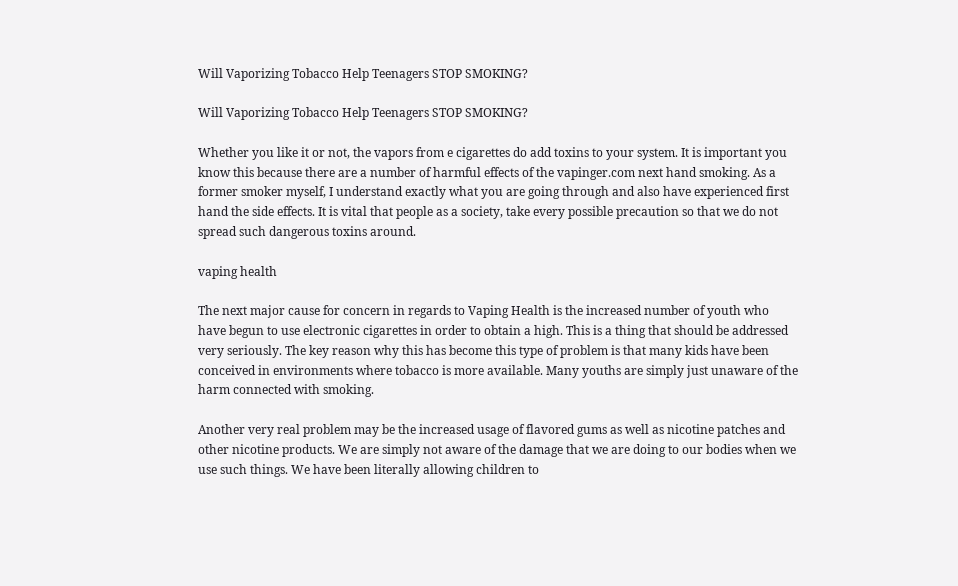Will Vaporizing Tobacco Help Teenagers STOP SMOKING?

Will Vaporizing Tobacco Help Teenagers STOP SMOKING?

Whether you like it or not, the vapors from e cigarettes do add toxins to your system. It is important you know this because there are a number of harmful effects of the vapinger.com next hand smoking. As a former smoker myself, I understand exactly what you are going through and also have experienced first hand the side effects. It is vital that people as a society, take every possible precaution so that we do not spread such dangerous toxins around.

vaping health

The next major cause for concern in regards to Vaping Health is the increased number of youth who have begun to use electronic cigarettes in order to obtain a high. This is a thing that should be addressed very seriously. The key reason why this has become this type of problem is that many kids have been conceived in environments where tobacco is more available. Many youths are simply just unaware of the harm connected with smoking.

Another very real problem may be the increased usage of flavored gums as well as nicotine patches and other nicotine products. We are simply not aware of the damage that we are doing to our bodies when we use such things. We have been literally allowing children to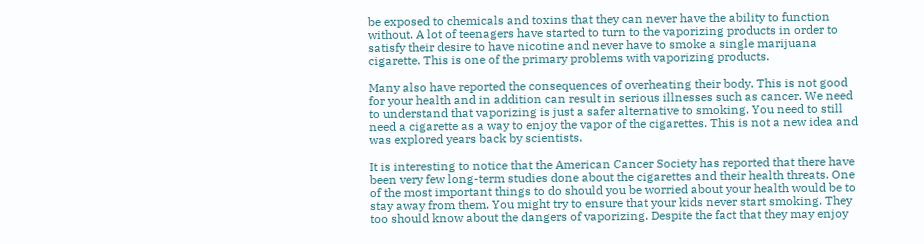be exposed to chemicals and toxins that they can never have the ability to function without. A lot of teenagers have started to turn to the vaporizing products in order to satisfy their desire to have nicotine and never have to smoke a single marijuana cigarette. This is one of the primary problems with vaporizing products.

Many also have reported the consequences of overheating their body. This is not good for your health and in addition can result in serious illnesses such as cancer. We need to understand that vaporizing is just a safer alternative to smoking. You need to still need a cigarette as a way to enjoy the vapor of the cigarettes. This is not a new idea and was explored years back by scientists.

It is interesting to notice that the American Cancer Society has reported that there have been very few long-term studies done about the cigarettes and their health threats. One of the most important things to do should you be worried about your health would be to stay away from them. You might try to ensure that your kids never start smoking. They too should know about the dangers of vaporizing. Despite the fact that they may enjoy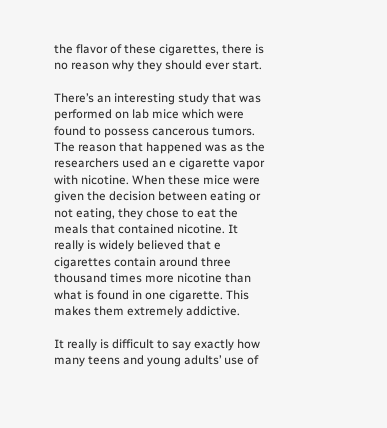the flavor of these cigarettes, there is no reason why they should ever start.

There’s an interesting study that was performed on lab mice which were found to possess cancerous tumors. The reason that happened was as the researchers used an e cigarette vapor with nicotine. When these mice were given the decision between eating or not eating, they chose to eat the meals that contained nicotine. It really is widely believed that e cigarettes contain around three thousand times more nicotine than what is found in one cigarette. This makes them extremely addictive.

It really is difficult to say exactly how many teens and young adults’ use of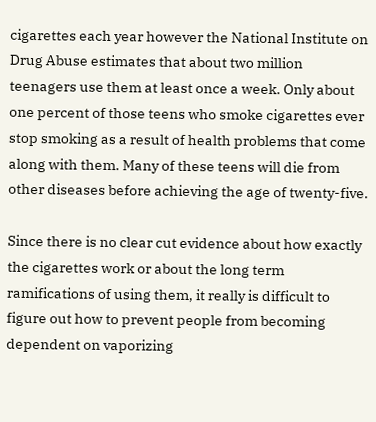cigarettes each year however the National Institute on Drug Abuse estimates that about two million teenagers use them at least once a week. Only about one percent of those teens who smoke cigarettes ever stop smoking as a result of health problems that come along with them. Many of these teens will die from other diseases before achieving the age of twenty-five.

Since there is no clear cut evidence about how exactly the cigarettes work or about the long term ramifications of using them, it really is difficult to figure out how to prevent people from becoming dependent on vaporizing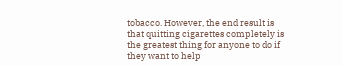tobacco. However, the end result is that quitting cigarettes completely is the greatest thing for anyone to do if they want to help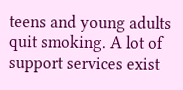teens and young adults quit smoking. A lot of support services exist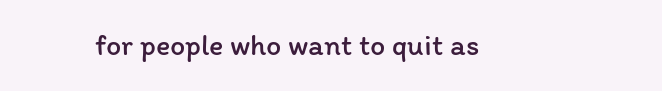for people who want to quit as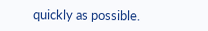quickly as possible.